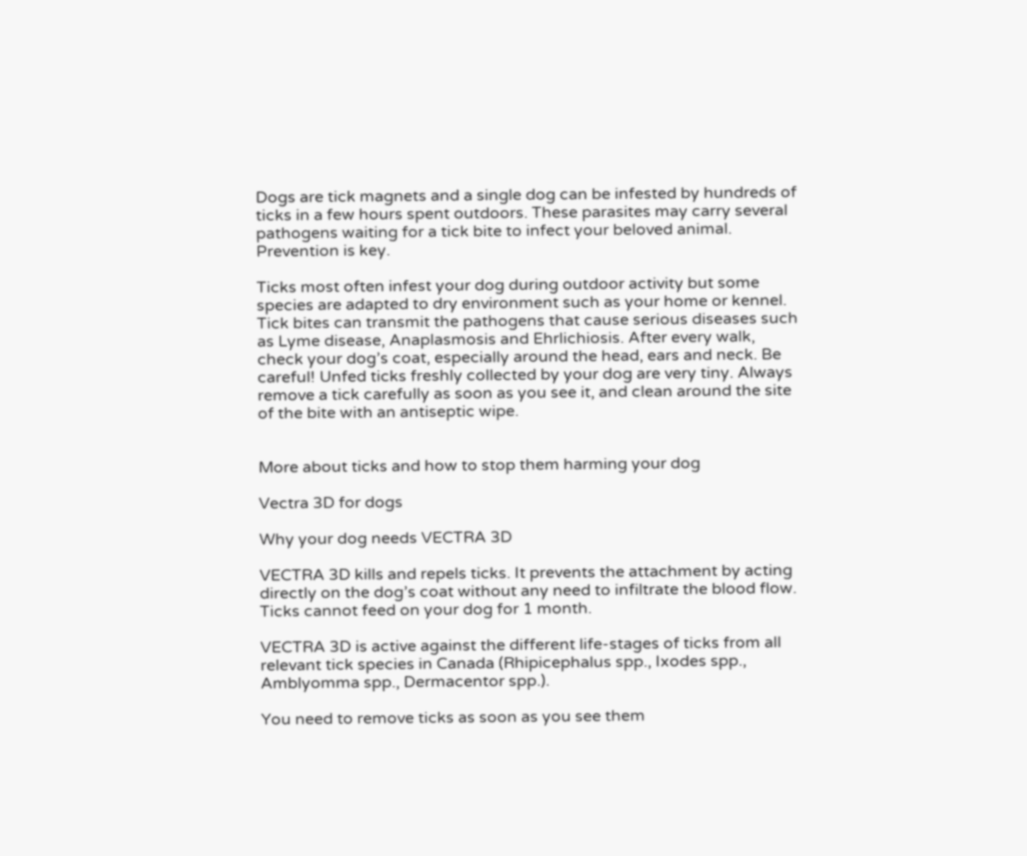Dogs are tick magnets and a single dog can be infested by hundreds of ticks in a few hours spent outdoors. These parasites may carry several pathogens waiting for a tick bite to infect your beloved animal. Prevention is key.

Ticks most often infest your dog during outdoor activity but some species are adapted to dry environment such as your home or kennel. Tick bites can transmit the pathogens that cause serious diseases such as Lyme disease, Anaplasmosis and Ehrlichiosis. After every walk, check your dog’s coat, especially around the head, ears and neck. Be careful! Unfed ticks freshly collected by your dog are very tiny. Always remove a tick carefully as soon as you see it, and clean around the site of the bite with an antiseptic wipe.


More about ticks and how to stop them harming your dog

Vectra 3D for dogs

Why your dog needs VECTRA 3D

VECTRA 3D kills and repels ticks. It prevents the attachment by acting directly on the dog’s coat without any need to infiltrate the blood flow. Ticks cannot feed on your dog for 1 month.

VECTRA 3D is active against the different life-stages of ticks from all relevant tick species in Canada (Rhipicephalus spp., Ixodes spp., Amblyomma spp., Dermacentor spp.).

You need to remove ticks as soon as you see them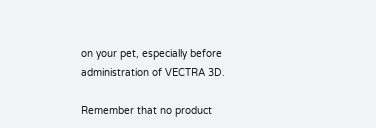on your pet, especially before administration of VECTRA 3D.

Remember that no product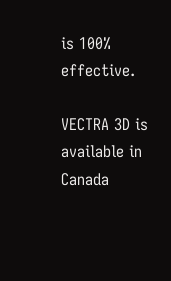is 100% effective.

VECTRA 3D is available in Canada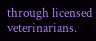through licensed veterinarians.